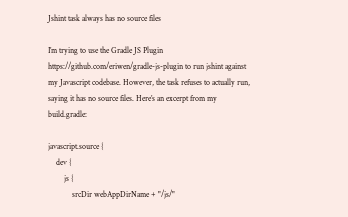Jshint task always has no source files

I’m trying to use the Gradle JS Plugin https://github.com/eriwen/gradle-js-plugin to run jshint against my Javascript codebase. However, the task refuses to actually run, saying it has no source files. Here’s an excerpt from my build.gradle:

javascript.source {
    dev {
        js {
            srcDir webAppDirName + "/js/"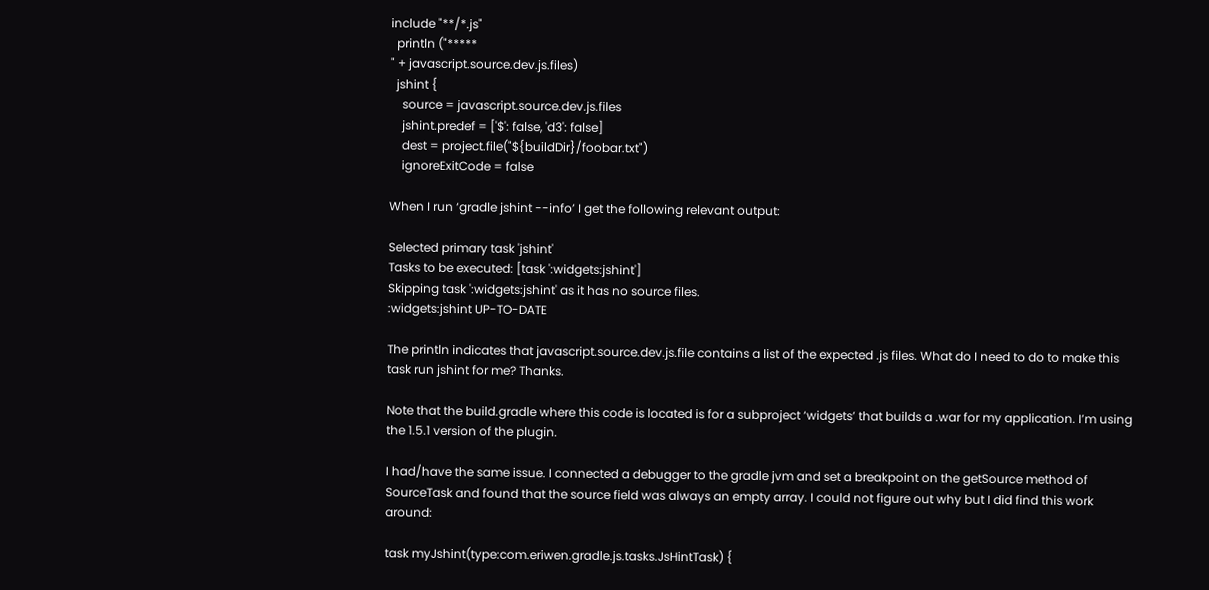include "**/*.js"
  println ("*****
" + javascript.source.dev.js.files)
  jshint {
    source = javascript.source.dev.js.files
    jshint.predef = ['$': false, 'd3': false]
    dest = project.file("${buildDir}/foobar.txt")
    ignoreExitCode = false

When I run ‘gradle jshint --info’ I get the following relevant output:

Selected primary task 'jshint'
Tasks to be executed: [task ':widgets:jshint']
Skipping task ':widgets:jshint' as it has no source files.
:widgets:jshint UP-TO-DATE

The println indicates that javascript.source.dev.js.file contains a list of the expected .js files. What do I need to do to make this task run jshint for me? Thanks.

Note that the build.gradle where this code is located is for a subproject ‘widgets’ that builds a .war for my application. I’m using the 1.5.1 version of the plugin.

I had/have the same issue. I connected a debugger to the gradle jvm and set a breakpoint on the getSource method of SourceTask and found that the source field was always an empty array. I could not figure out why but I did find this work around:

task myJshint(type:com.eriwen.gradle.js.tasks.JsHintTask) {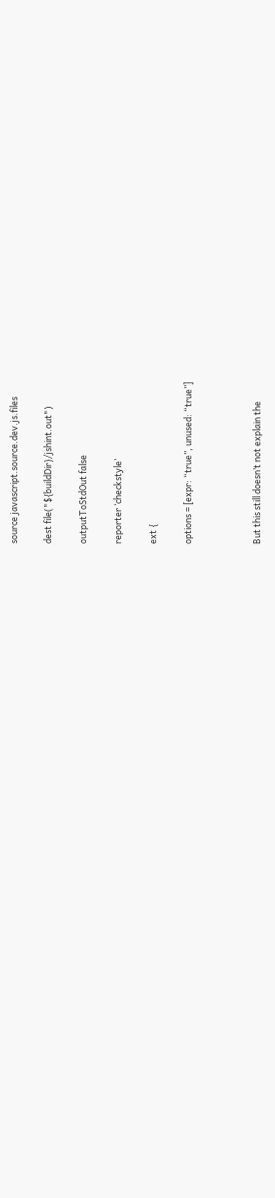source javascript.source.dev.js.files

dest file("${buildDir}/jshint.out")

outputToStdOut false

reporter ‘checkstyle’

ext {

options = [expr: “true”, unused: “true”]



But this still doesn’t not explain the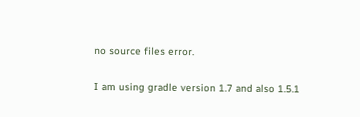no source files error.

I am using gradle version 1.7 and also 1.5.1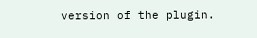version of the plugin.